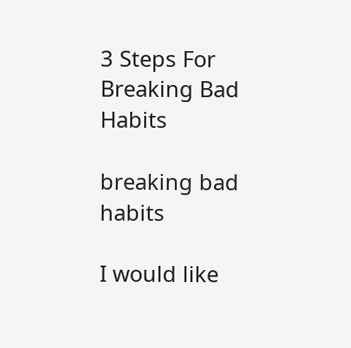3 Steps For Breaking Bad Habits

breaking bad habits

I would like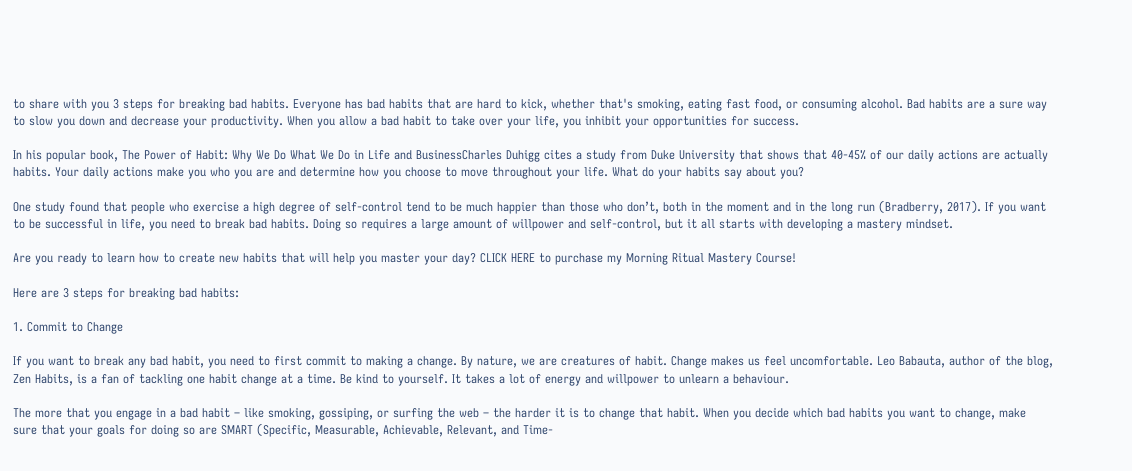to share with you 3 steps for breaking bad habits. Everyone has bad habits that are hard to kick, whether that's smoking, eating fast food, or consuming alcohol. Bad habits are a sure way to slow you down and decrease your productivity. When you allow a bad habit to take over your life, you inhibit your opportunities for success.

In his popular book, The Power of Habit: Why We Do What We Do in Life and BusinessCharles Duhigg cites a study from Duke University that shows that 40-45% of our daily actions are actually habits. Your daily actions make you who you are and determine how you choose to move throughout your life. What do your habits say about you?

One study found that people who exercise a high degree of self-control tend to be much happier than those who don’t, both in the moment and in the long run (Bradberry, 2017). If you want to be successful in life, you need to break bad habits. Doing so requires a large amount of willpower and self-control, but it all starts with developing a mastery mindset.

Are you ready to learn how to create new habits that will help you master your day? CLICK HERE to purchase my Morning Ritual Mastery Course!

Here are 3 steps for breaking bad habits:

1. Commit to Change

If you want to break any bad habit, you need to first commit to making a change. By nature, we are creatures of habit. Change makes us feel uncomfortable. Leo Babauta, author of the blog, Zen Habits, is a fan of tackling one habit change at a time. Be kind to yourself. It takes a lot of energy and willpower to unlearn a behaviour.

The more that you engage in a bad habit – like smoking, gossiping, or surfing the web – the harder it is to change that habit. When you decide which bad habits you want to change, make sure that your goals for doing so are SMART (Specific, Measurable, Achievable, Relevant, and Time-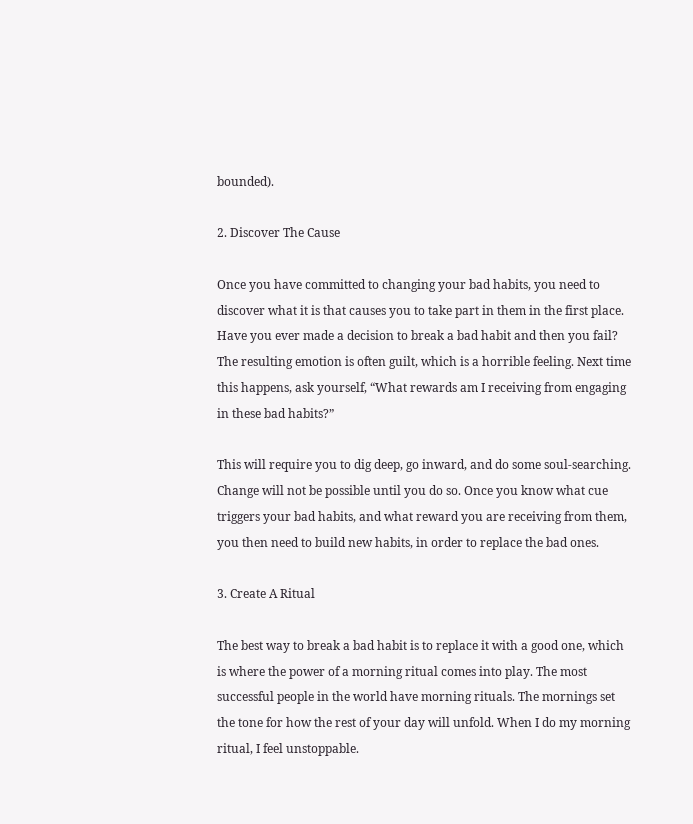bounded).

2. Discover The Cause

Once you have committed to changing your bad habits, you need to discover what it is that causes you to take part in them in the first place. Have you ever made a decision to break a bad habit and then you fail? The resulting emotion is often guilt, which is a horrible feeling. Next time this happens, ask yourself, “What rewards am I receiving from engaging in these bad habits?”

This will require you to dig deep, go inward, and do some soul-searching. Change will not be possible until you do so. Once you know what cue triggers your bad habits, and what reward you are receiving from them, you then need to build new habits, in order to replace the bad ones.

3. Create A Ritual

The best way to break a bad habit is to replace it with a good one, which is where the power of a morning ritual comes into play. The most successful people in the world have morning rituals. The mornings set the tone for how the rest of your day will unfold. When I do my morning ritual, I feel unstoppable.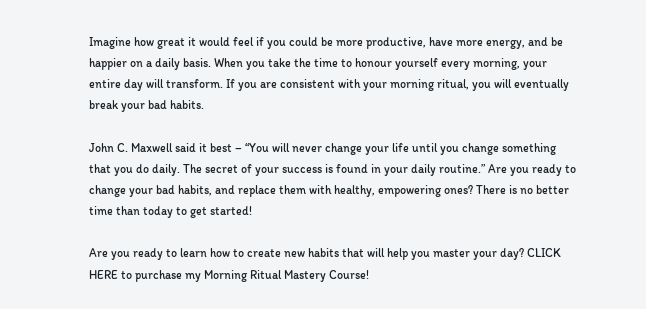Imagine how great it would feel if you could be more productive, have more energy, and be happier on a daily basis. When you take the time to honour yourself every morning, your entire day will transform. If you are consistent with your morning ritual, you will eventually break your bad habits.

John C. Maxwell said it best – “You will never change your life until you change something that you do daily. The secret of your success is found in your daily routine.” Are you ready to change your bad habits, and replace them with healthy, empowering ones? There is no better time than today to get started!

Are you ready to learn how to create new habits that will help you master your day? CLICK HERE to purchase my Morning Ritual Mastery Course!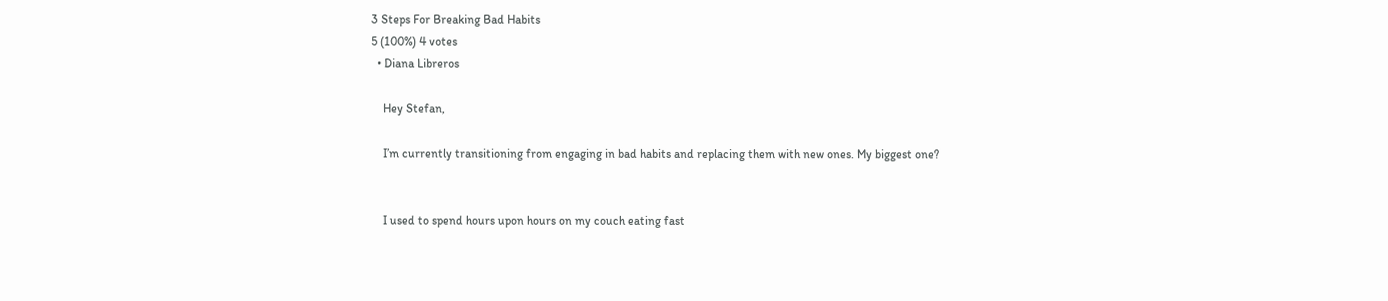3 Steps For Breaking Bad Habits
5 (100%) 4 votes
  • Diana Libreros

    Hey Stefan,

    I’m currently transitioning from engaging in bad habits and replacing them with new ones. My biggest one?


    I used to spend hours upon hours on my couch eating fast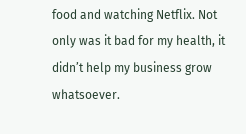food and watching Netflix. Not only was it bad for my health, it didn’t help my business grow whatsoever.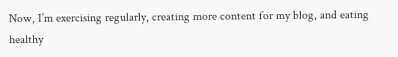Now, I’m exercising regularly, creating more content for my blog, and eating healthy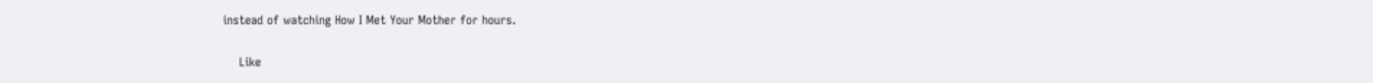instead of watching How I Met Your Mother for hours.

    Like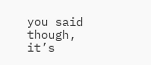you said though, it’s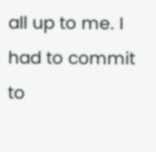all up to me. I had to commit to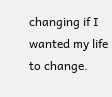changing if I wanted my life to change.